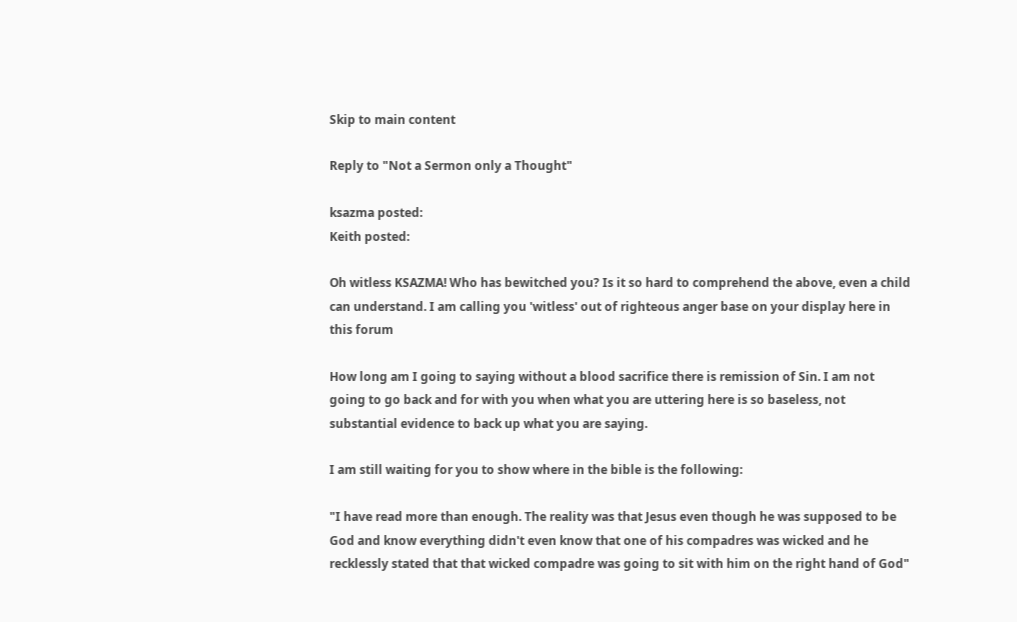Skip to main content

Reply to "Not a Sermon only a Thought"

ksazma posted:
Keith posted:

Oh witless KSAZMA! Who has bewitched you? Is it so hard to comprehend the above, even a child can understand. I am calling you 'witless' out of righteous anger base on your display here in this forum

How long am I going to saying without a blood sacrifice there is remission of Sin. I am not going to go back and for with you when what you are uttering here is so baseless, not substantial evidence to back up what you are saying.

I am still waiting for you to show where in the bible is the following:

"I have read more than enough. The reality was that Jesus even though he was supposed to be God and know everything didn't even know that one of his compadres was wicked and he recklessly stated that that wicked compadre was going to sit with him on the right hand of God"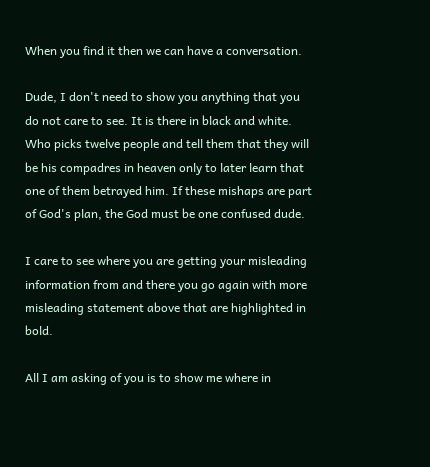When you find it then we can have a conversation.

Dude, I don't need to show you anything that you do not care to see. It is there in black and white. Who picks twelve people and tell them that they will be his compadres in heaven only to later learn that one of them betrayed him. If these mishaps are part of God's plan, the God must be one confused dude.

I care to see where you are getting your misleading information from and there you go again with more misleading statement above that are highlighted in bold.

All I am asking of you is to show me where in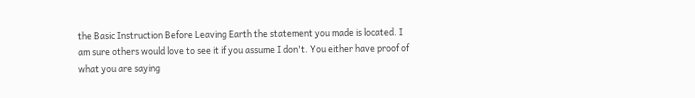the Basic Instruction Before Leaving Earth the statement you made is located. I am sure others would love to see it if you assume I don't. You either have proof of what you are saying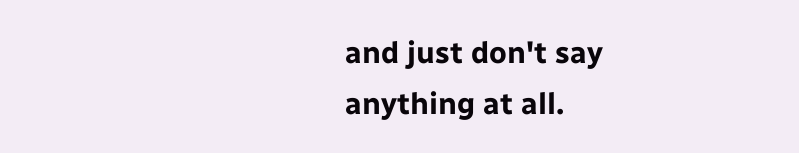and just don't say anything at all.